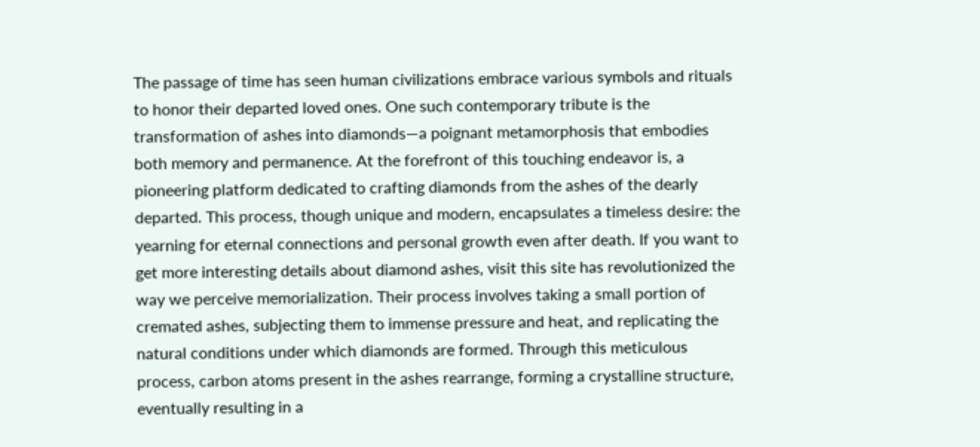The passage of time has seen human civilizations embrace various symbols and rituals to honor their departed loved ones. One such contemporary tribute is the transformation of ashes into diamonds—a poignant metamorphosis that embodies both memory and permanence. At the forefront of this touching endeavor is, a pioneering platform dedicated to crafting diamonds from the ashes of the dearly departed. This process, though unique and modern, encapsulates a timeless desire: the yearning for eternal connections and personal growth even after death. If you want to get more interesting details about diamond ashes, visit this site has revolutionized the way we perceive memorialization. Their process involves taking a small portion of cremated ashes, subjecting them to immense pressure and heat, and replicating the natural conditions under which diamonds are formed. Through this meticulous process, carbon atoms present in the ashes rearrange, forming a crystalline structure, eventually resulting in a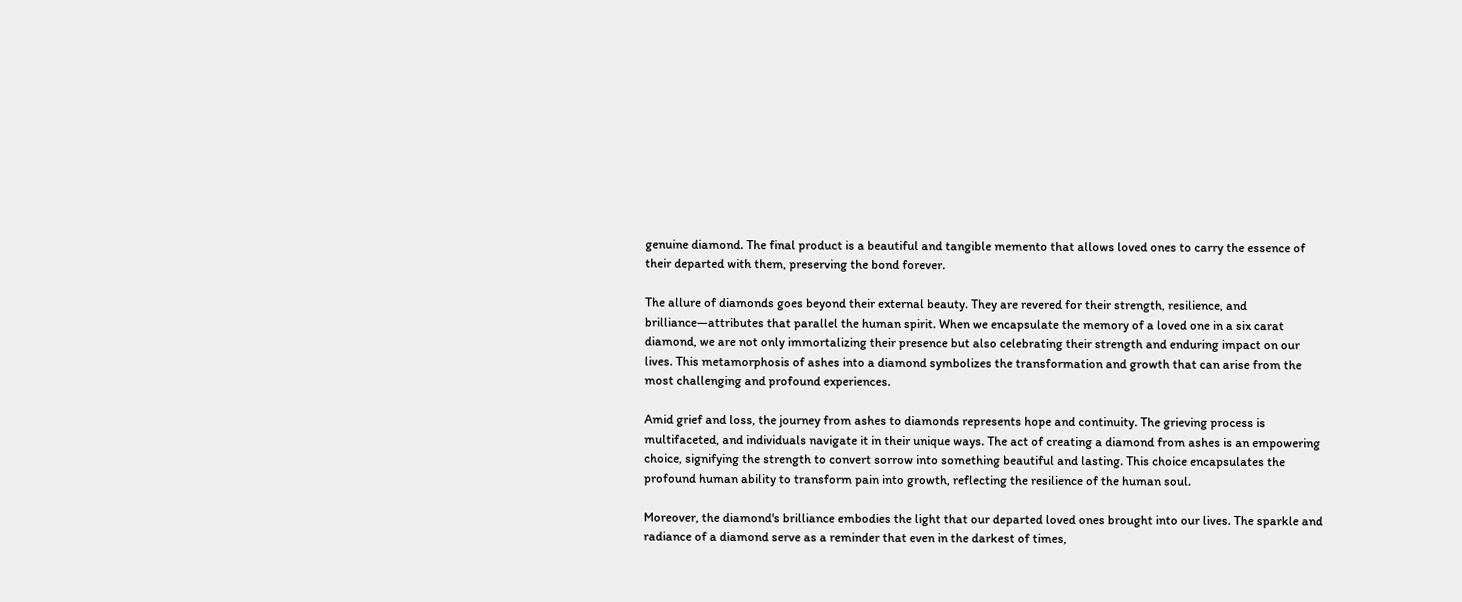genuine diamond. The final product is a beautiful and tangible memento that allows loved ones to carry the essence of their departed with them, preserving the bond forever.

The allure of diamonds goes beyond their external beauty. They are revered for their strength, resilience, and brilliance—attributes that parallel the human spirit. When we encapsulate the memory of a loved one in a six carat diamond, we are not only immortalizing their presence but also celebrating their strength and enduring impact on our lives. This metamorphosis of ashes into a diamond symbolizes the transformation and growth that can arise from the most challenging and profound experiences.

Amid grief and loss, the journey from ashes to diamonds represents hope and continuity. The grieving process is multifaceted, and individuals navigate it in their unique ways. The act of creating a diamond from ashes is an empowering choice, signifying the strength to convert sorrow into something beautiful and lasting. This choice encapsulates the profound human ability to transform pain into growth, reflecting the resilience of the human soul.

Moreover, the diamond's brilliance embodies the light that our departed loved ones brought into our lives. The sparkle and radiance of a diamond serve as a reminder that even in the darkest of times,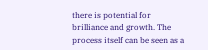there is potential for brilliance and growth. The process itself can be seen as a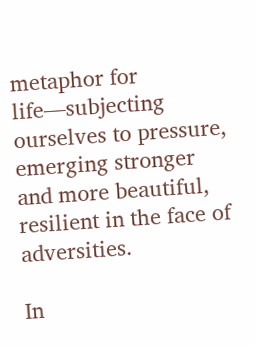metaphor for life—subjecting ourselves to pressure, emerging stronger and more beautiful, resilient in the face of adversities.

In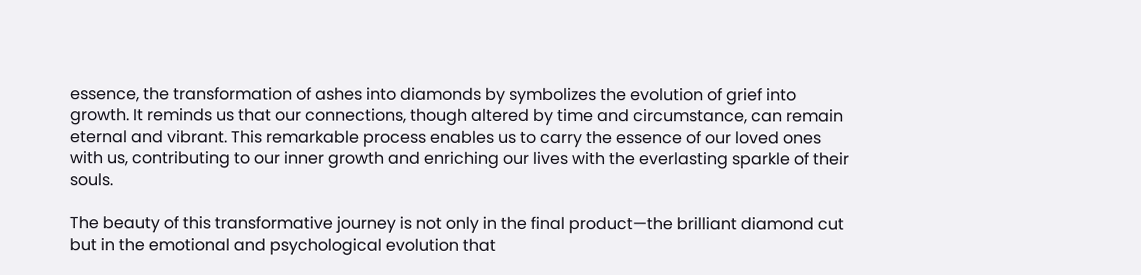essence, the transformation of ashes into diamonds by symbolizes the evolution of grief into growth. It reminds us that our connections, though altered by time and circumstance, can remain eternal and vibrant. This remarkable process enables us to carry the essence of our loved ones with us, contributing to our inner growth and enriching our lives with the everlasting sparkle of their souls.

The beauty of this transformative journey is not only in the final product—the brilliant diamond cut but in the emotional and psychological evolution that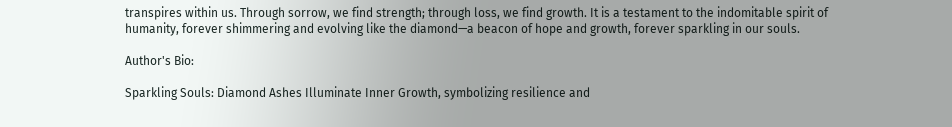transpires within us. Through sorrow, we find strength; through loss, we find growth. It is a testament to the indomitable spirit of humanity, forever shimmering and evolving like the diamond—a beacon of hope and growth, forever sparkling in our souls.

Author's Bio:

Sparkling Souls: Diamond Ashes Illuminate Inner Growth, symbolizing resilience and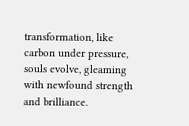transformation, like carbon under pressure, souls evolve, gleaming with newfound strength and brilliance.